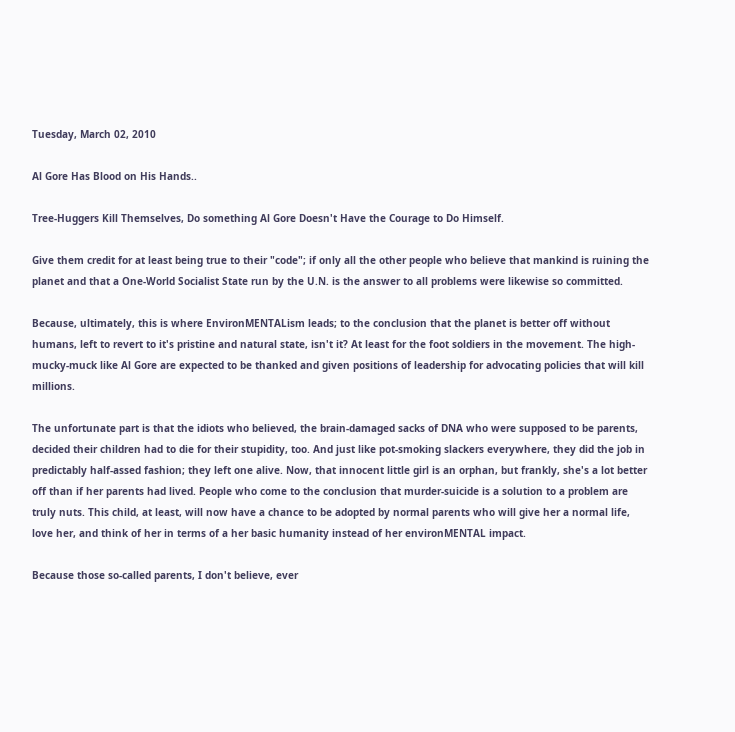Tuesday, March 02, 2010

Al Gore Has Blood on His Hands..

Tree-Huggers Kill Themselves, Do something Al Gore Doesn't Have the Courage to Do Himself.

Give them credit for at least being true to their "code"; if only all the other people who believe that mankind is ruining the planet and that a One-World Socialist State run by the U.N. is the answer to all problems were likewise so committed.

Because, ultimately, this is where EnvironMENTALism leads; to the conclusion that the planet is better off without humans, left to revert to it's pristine and natural state, isn't it? At least for the foot soldiers in the movement. The high-mucky-muck like Al Gore are expected to be thanked and given positions of leadership for advocating policies that will kill millions.

The unfortunate part is that the idiots who believed, the brain-damaged sacks of DNA who were supposed to be parents, decided their children had to die for their stupidity, too. And just like pot-smoking slackers everywhere, they did the job in predictably half-assed fashion; they left one alive. Now, that innocent little girl is an orphan, but frankly, she's a lot better off than if her parents had lived. People who come to the conclusion that murder-suicide is a solution to a problem are truly nuts. This child, at least, will now have a chance to be adopted by normal parents who will give her a normal life, love her, and think of her in terms of a her basic humanity instead of her environMENTAL impact.

Because those so-called parents, I don't believe, ever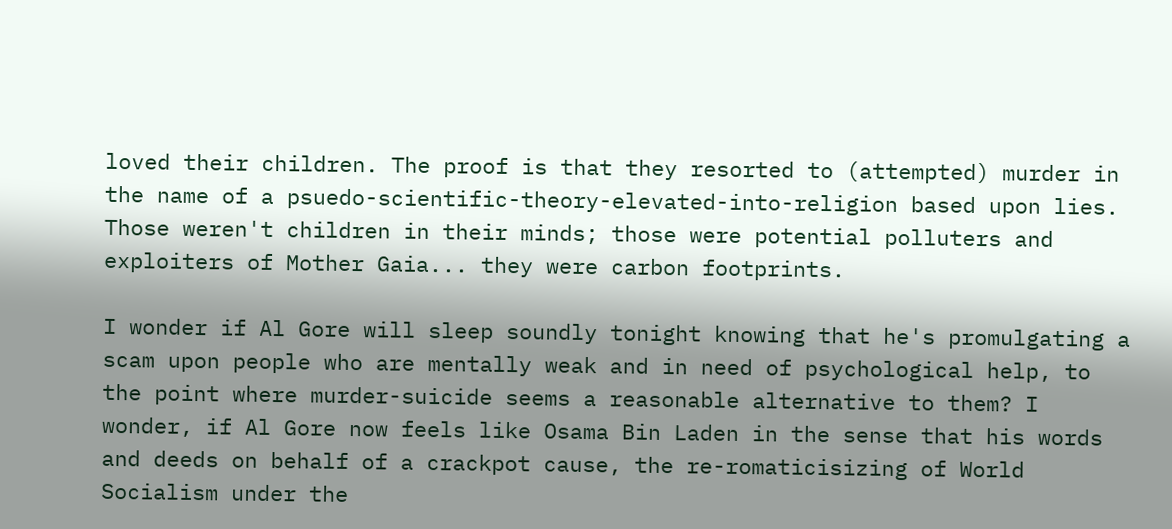loved their children. The proof is that they resorted to (attempted) murder in the name of a psuedo-scientific-theory-elevated-into-religion based upon lies. Those weren't children in their minds; those were potential polluters and exploiters of Mother Gaia... they were carbon footprints.

I wonder if Al Gore will sleep soundly tonight knowing that he's promulgating a scam upon people who are mentally weak and in need of psychological help, to the point where murder-suicide seems a reasonable alternative to them? I wonder, if Al Gore now feels like Osama Bin Laden in the sense that his words and deeds on behalf of a crackpot cause, the re-romaticisizing of World Socialism under the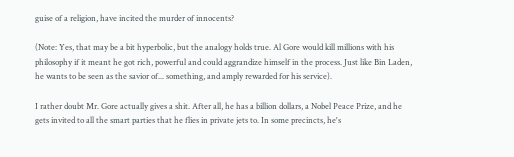guise of a religion, have incited the murder of innocents?

(Note: Yes, that may be a bit hyperbolic, but the analogy holds true. Al Gore would kill millions with his philosophy if it meant he got rich, powerful and could aggrandize himself in the process. Just like Bin Laden, he wants to be seen as the savior of... something, and amply rewarded for his service).

I rather doubt Mr. Gore actually gives a shit. After all, he has a billion dollars, a Nobel Peace Prize, and he gets invited to all the smart parties that he flies in private jets to. In some precincts, he's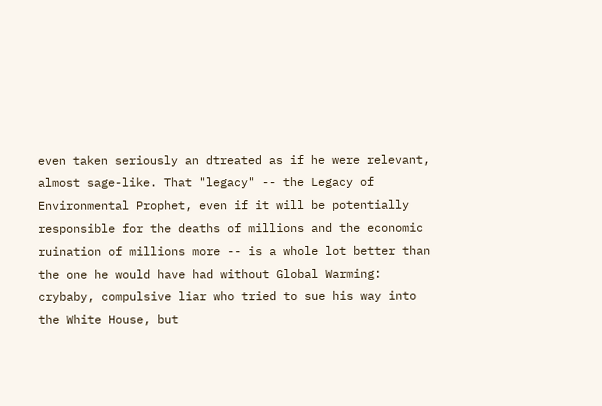even taken seriously an dtreated as if he were relevant, almost sage-like. That "legacy" -- the Legacy of Environmental Prophet, even if it will be potentially responsible for the deaths of millions and the economic ruination of millions more -- is a whole lot better than the one he would have had without Global Warming: crybaby, compulsive liar who tried to sue his way into the White House, but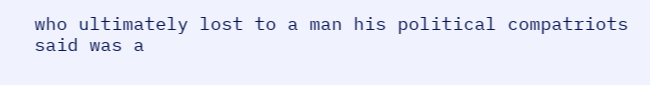who ultimately lost to a man his political compatriots said was a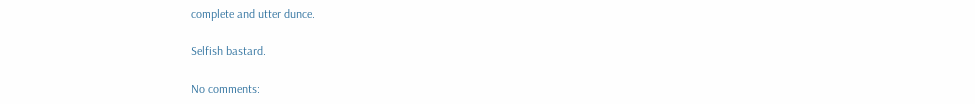complete and utter dunce.

Selfish bastard.

No comments: